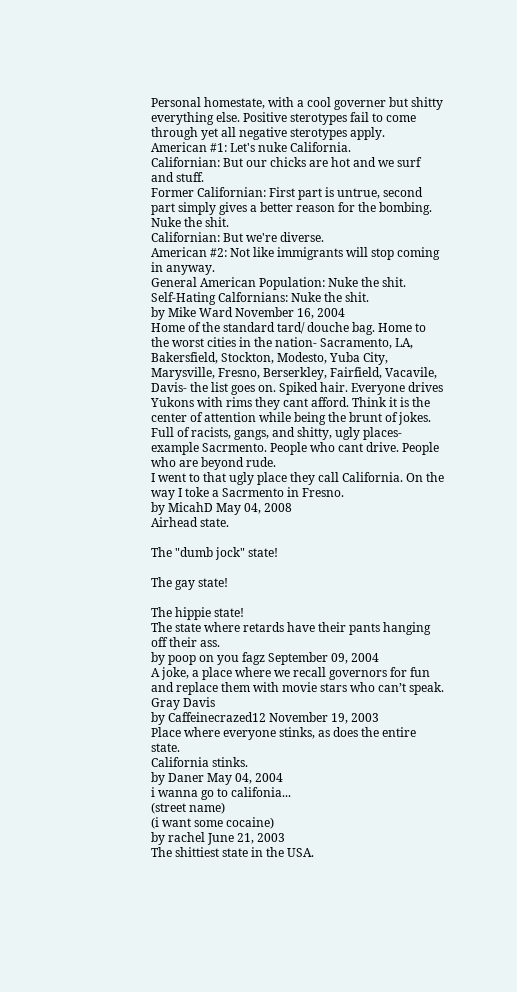Personal homestate, with a cool governer but shitty everything else. Positive sterotypes fail to come through yet all negative sterotypes apply.
American #1: Let's nuke California.
Californian: But our chicks are hot and we surf and stuff.
Former Californian: First part is untrue, second part simply gives a better reason for the bombing. Nuke the shit.
Californian: But we're diverse.
American #2: Not like immigrants will stop coming in anyway.
General American Population: Nuke the shit.
Self-Hating Calfornians: Nuke the shit.
by Mike Ward November 16, 2004
Home of the standard tard/ douche bag. Home to the worst cities in the nation- Sacramento, LA, Bakersfield, Stockton, Modesto, Yuba City, Marysville, Fresno, Berserkley, Fairfield, Vacavile, Davis- the list goes on. Spiked hair. Everyone drives Yukons with rims they cant afford. Think it is the center of attention while being the brunt of jokes. Full of racists, gangs, and shitty, ugly places- example Sacrmento. People who cant drive. People who are beyond rude.
I went to that ugly place they call California. On the way I toke a Sacrmento in Fresno.
by MicahD May 04, 2008
Airhead state.

The "dumb jock" state!

The gay state!

The hippie state!
The state where retards have their pants hanging off their ass.
by poop on you fagz September 09, 2004
A joke, a place where we recall governors for fun and replace them with movie stars who can’t speak.
Gray Davis
by Caffeinecrazed12 November 19, 2003
Place where everyone stinks, as does the entire state.
California stinks.
by Daner May 04, 2004
i wanna go to califonia...
(street name)
(i want some cocaine)
by rachel June 21, 2003
The shittiest state in the USA.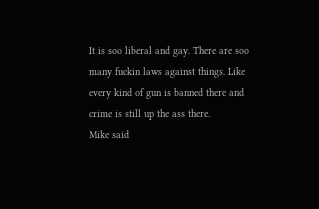It is soo liberal and gay. There are soo many fuckin laws against things. Like every kind of gun is banned there and crime is still up the ass there.
Mike said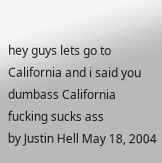hey guys lets go to California and i said you dumbass California fucking sucks ass
by Justin Hell May 18, 2004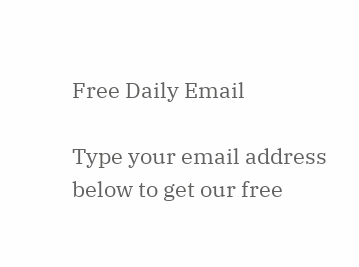Free Daily Email

Type your email address below to get our free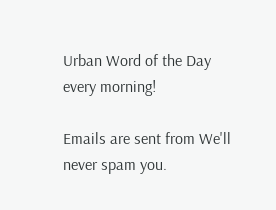Urban Word of the Day every morning!

Emails are sent from We'll never spam you.